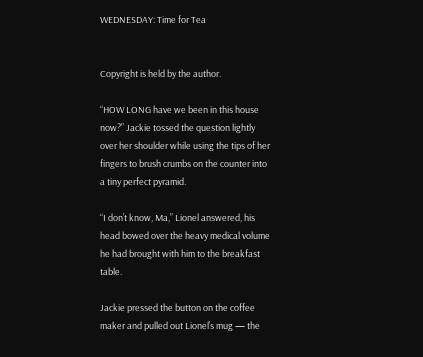WEDNESDAY: Time for Tea


Copyright is held by the author.

“HOW LONG have we been in this house now?” Jackie tossed the question lightly over her shoulder while using the tips of her fingers to brush crumbs on the counter into a tiny perfect pyramid.

“I don’t know, Ma,” Lionel answered, his head bowed over the heavy medical volume he had brought with him to the breakfast table.

Jackie pressed the button on the coffee maker and pulled out Lionel’s mug — the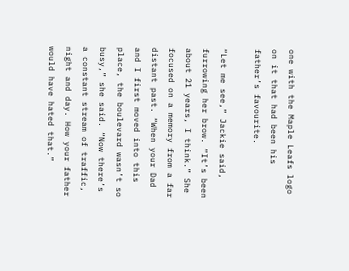one with the Maple Leafs logo on it that had been his father’s favourite.

“Let me see,” Jackie said, furrowing her brow. “It’s been about 21 years, I think.” She focused on a memory from a far distant past. “When your Dad and I first moved into this place, the boulevard wasn’t so busy,” she said. “Now there’s a constant stream of traffic, night and day. How your father would have hated that.”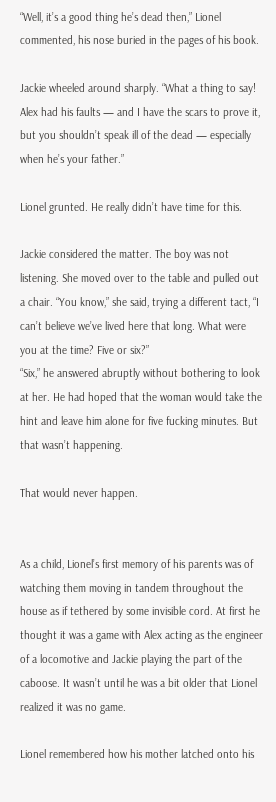“Well, it’s a good thing he’s dead then,” Lionel commented, his nose buried in the pages of his book.

Jackie wheeled around sharply. “What a thing to say! Alex had his faults — and I have the scars to prove it, but you shouldn’t speak ill of the dead — especially when he’s your father.”

Lionel grunted. He really didn’t have time for this.

Jackie considered the matter. The boy was not listening. She moved over to the table and pulled out a chair. “You know,” she said, trying a different tact, “I can’t believe we’ve lived here that long. What were you at the time? Five or six?”
“Six,” he answered abruptly without bothering to look at her. He had hoped that the woman would take the hint and leave him alone for five fucking minutes. But that wasn’t happening.

That would never happen.


As a child, Lionel’s first memory of his parents was of watching them moving in tandem throughout the house as if tethered by some invisible cord. At first he thought it was a game with Alex acting as the engineer of a locomotive and Jackie playing the part of the caboose. It wasn’t until he was a bit older that Lionel realized it was no game.

Lionel remembered how his mother latched onto his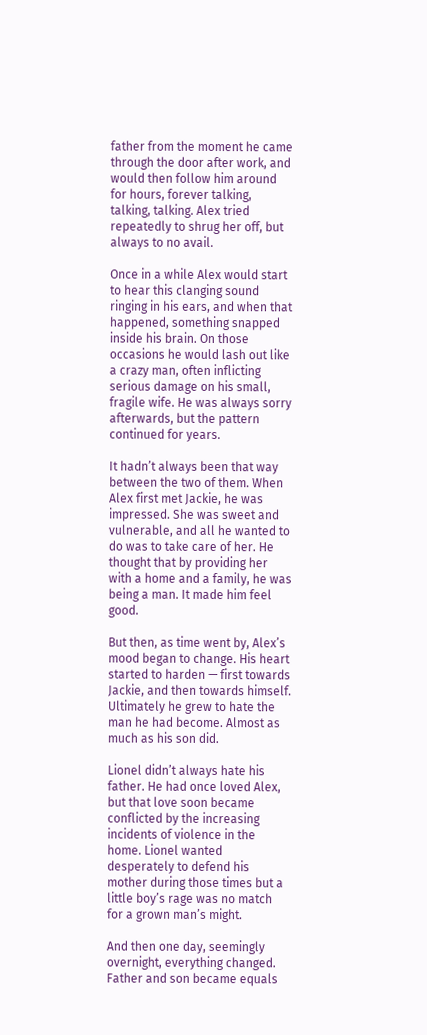father from the moment he came through the door after work, and would then follow him around for hours, forever talking, talking, talking. Alex tried repeatedly to shrug her off, but always to no avail.

Once in a while Alex would start to hear this clanging sound ringing in his ears, and when that happened, something snapped inside his brain. On those occasions he would lash out like a crazy man, often inflicting serious damage on his small, fragile wife. He was always sorry afterwards, but the pattern continued for years.

It hadn’t always been that way between the two of them. When Alex first met Jackie, he was impressed. She was sweet and vulnerable, and all he wanted to do was to take care of her. He thought that by providing her with a home and a family, he was being a man. It made him feel good.

But then, as time went by, Alex’s mood began to change. His heart started to harden — first towards Jackie, and then towards himself. Ultimately he grew to hate the man he had become. Almost as much as his son did.

Lionel didn’t always hate his father. He had once loved Alex, but that love soon became conflicted by the increasing incidents of violence in the home. Lionel wanted desperately to defend his mother during those times but a little boy’s rage was no match for a grown man’s might.

And then one day, seemingly overnight, everything changed. Father and son became equals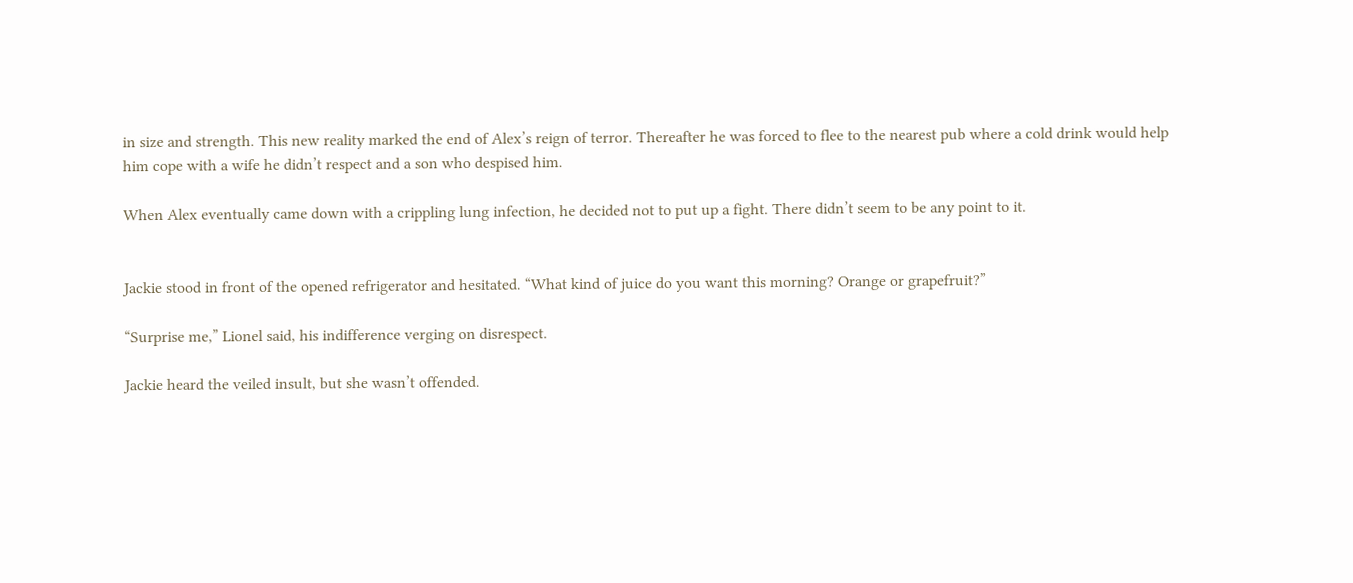in size and strength. This new reality marked the end of Alex’s reign of terror. Thereafter he was forced to flee to the nearest pub where a cold drink would help him cope with a wife he didn’t respect and a son who despised him.

When Alex eventually came down with a crippling lung infection, he decided not to put up a fight. There didn’t seem to be any point to it.


Jackie stood in front of the opened refrigerator and hesitated. “What kind of juice do you want this morning? Orange or grapefruit?”

“Surprise me,” Lionel said, his indifference verging on disrespect.

Jackie heard the veiled insult, but she wasn’t offended.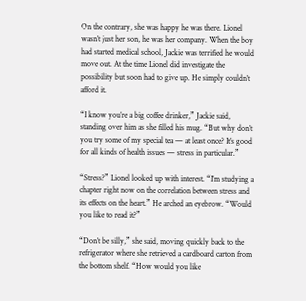On the contrary, she was happy he was there. Lionel wasn’t just her son, he was her company. When the boy had started medical school, Jackie was terrified he would move out. At the time Lionel did investigate the possibility but soon had to give up. He simply couldn’t afford it.

“I know you’re a big coffee drinker,” Jackie said, standing over him as she filled his mug. “But why don’t you try some of my special tea — at least once? It’s good for all kinds of health issues — stress in particular.”

“Stress?” Lionel looked up with interest. “I’m studying a chapter right now on the correlation between stress and its effects on the heart.” He arched an eyebrow. “Would you like to read it?”

“Don’t be silly,” she said, moving quickly back to the refrigerator where she retrieved a cardboard carton from the bottom shelf. “How would you like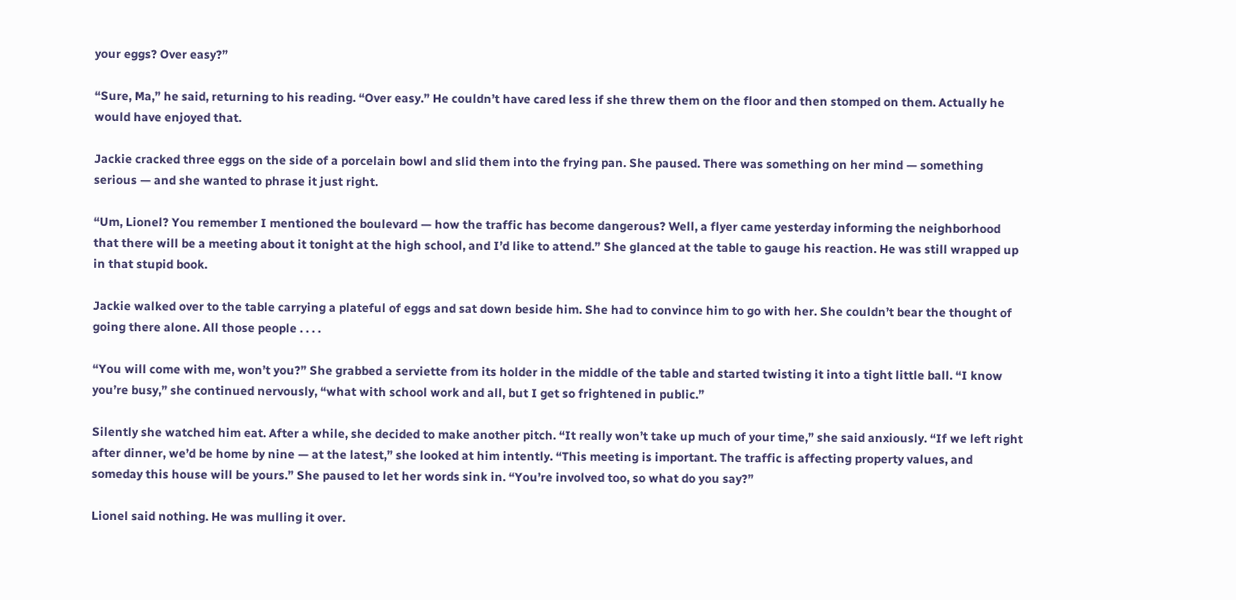your eggs? Over easy?”

“Sure, Ma,” he said, returning to his reading. “Over easy.” He couldn’t have cared less if she threw them on the floor and then stomped on them. Actually he would have enjoyed that.

Jackie cracked three eggs on the side of a porcelain bowl and slid them into the frying pan. She paused. There was something on her mind — something serious — and she wanted to phrase it just right.

“Um, Lionel? You remember I mentioned the boulevard — how the traffic has become dangerous? Well, a flyer came yesterday informing the neighborhood that there will be a meeting about it tonight at the high school, and I’d like to attend.” She glanced at the table to gauge his reaction. He was still wrapped up in that stupid book.

Jackie walked over to the table carrying a plateful of eggs and sat down beside him. She had to convince him to go with her. She couldn’t bear the thought of going there alone. All those people . . . .

“You will come with me, won’t you?” She grabbed a serviette from its holder in the middle of the table and started twisting it into a tight little ball. “I know you’re busy,” she continued nervously, “what with school work and all, but I get so frightened in public.”

Silently she watched him eat. After a while, she decided to make another pitch. “It really won’t take up much of your time,” she said anxiously. “If we left right after dinner, we’d be home by nine — at the latest,” she looked at him intently. “This meeting is important. The traffic is affecting property values, and someday this house will be yours.” She paused to let her words sink in. “You’re involved too, so what do you say?”

Lionel said nothing. He was mulling it over.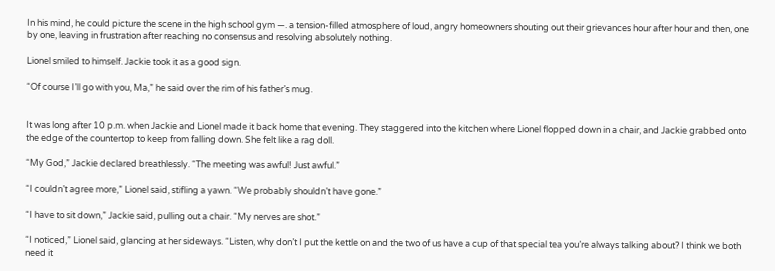In his mind, he could picture the scene in the high school gym —. a tension-filled atmosphere of loud, angry homeowners shouting out their grievances hour after hour and then, one by one, leaving in frustration after reaching no consensus and resolving absolutely nothing.

Lionel smiled to himself. Jackie took it as a good sign.

“Of course I’ll go with you, Ma,” he said over the rim of his father’s mug.


It was long after 10 p.m. when Jackie and Lionel made it back home that evening. They staggered into the kitchen where Lionel flopped down in a chair, and Jackie grabbed onto the edge of the countertop to keep from falling down. She felt like a rag doll.

“My God,” Jackie declared breathlessly. “The meeting was awful! Just awful.”

“I couldn’t agree more,” Lionel said, stifling a yawn. “We probably shouldn’t have gone.”

“I have to sit down,” Jackie said, pulling out a chair. “My nerves are shot.”

“I noticed,” Lionel said, glancing at her sideways. “Listen, why don’t I put the kettle on and the two of us have a cup of that special tea you’re always talking about? I think we both need it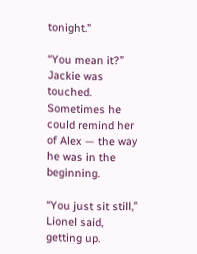tonight.”

“You mean it?” Jackie was touched. Sometimes he could remind her of Alex — the way he was in the beginning.

“You just sit still,” Lionel said, getting up.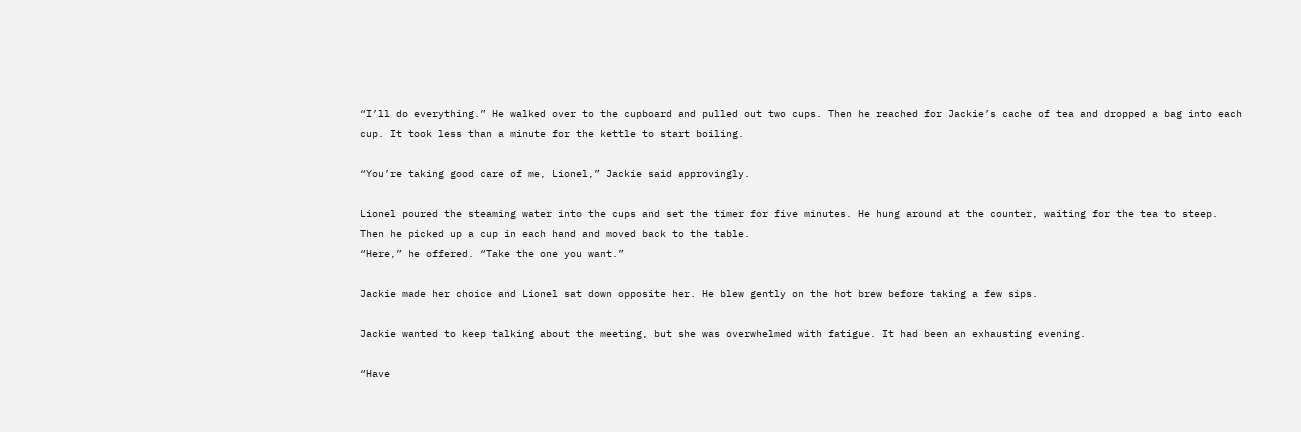“I’ll do everything.” He walked over to the cupboard and pulled out two cups. Then he reached for Jackie’s cache of tea and dropped a bag into each cup. It took less than a minute for the kettle to start boiling.

“You’re taking good care of me, Lionel,” Jackie said approvingly.

Lionel poured the steaming water into the cups and set the timer for five minutes. He hung around at the counter, waiting for the tea to steep. Then he picked up a cup in each hand and moved back to the table.
“Here,” he offered. “Take the one you want.”

Jackie made her choice and Lionel sat down opposite her. He blew gently on the hot brew before taking a few sips.

Jackie wanted to keep talking about the meeting, but she was overwhelmed with fatigue. It had been an exhausting evening.

“Have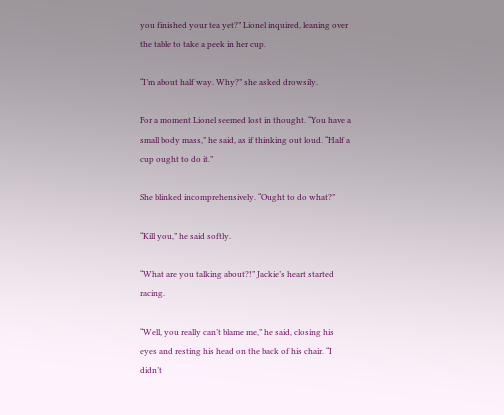you finished your tea yet?” Lionel inquired, leaning over the table to take a peek in her cup.

“I’m about half way. Why?” she asked drowsily.

For a moment Lionel seemed lost in thought. “You have a small body mass,” he said, as if thinking out loud. “Half a cup ought to do it.”

She blinked incomprehensively. “Ought to do what?”

“Kill you,” he said softly.

“What are you talking about?!” Jackie’s heart started racing.

“Well, you really can’t blame me,” he said, closing his eyes and resting his head on the back of his chair. “I didn’t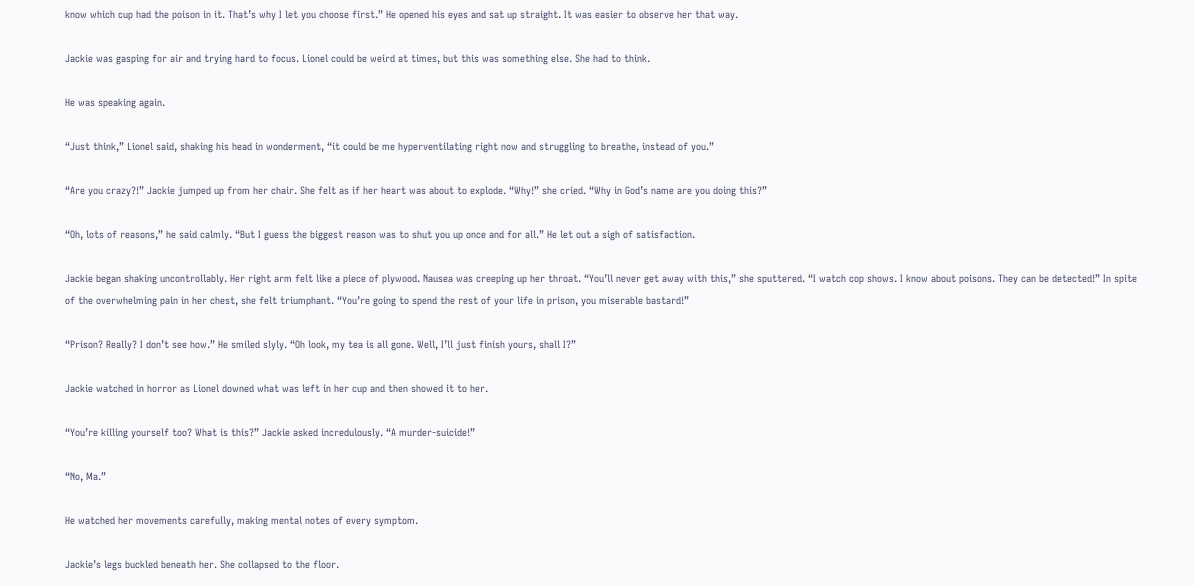know which cup had the poison in it. That’s why I let you choose first.” He opened his eyes and sat up straight. It was easier to observe her that way.

Jackie was gasping for air and trying hard to focus. Lionel could be weird at times, but this was something else. She had to think.

He was speaking again.

“Just think,” Lionel said, shaking his head in wonderment, “it could be me hyperventilating right now and struggling to breathe, instead of you.”

“Are you crazy?!” Jackie jumped up from her chair. She felt as if her heart was about to explode. “Why!” she cried. “Why in God’s name are you doing this?”

“Oh, lots of reasons,” he said calmly. “But I guess the biggest reason was to shut you up once and for all.” He let out a sigh of satisfaction.

Jackie began shaking uncontrollably. Her right arm felt like a piece of plywood. Nausea was creeping up her throat. “You’ll never get away with this,” she sputtered. “I watch cop shows. I know about poisons. They can be detected!” In spite of the overwhelming pain in her chest, she felt triumphant. “You’re going to spend the rest of your life in prison, you miserable bastard!”

“Prison? Really? I don’t see how.” He smiled slyly. “Oh look, my tea is all gone. Well, I’ll just finish yours, shall I?”

Jackie watched in horror as Lionel downed what was left in her cup and then showed it to her.

“You’re killing yourself too? What is this?” Jackie asked incredulously. “A murder-suicide!”

“No, Ma.”

He watched her movements carefully, making mental notes of every symptom.

Jackie’s legs buckled beneath her. She collapsed to the floor.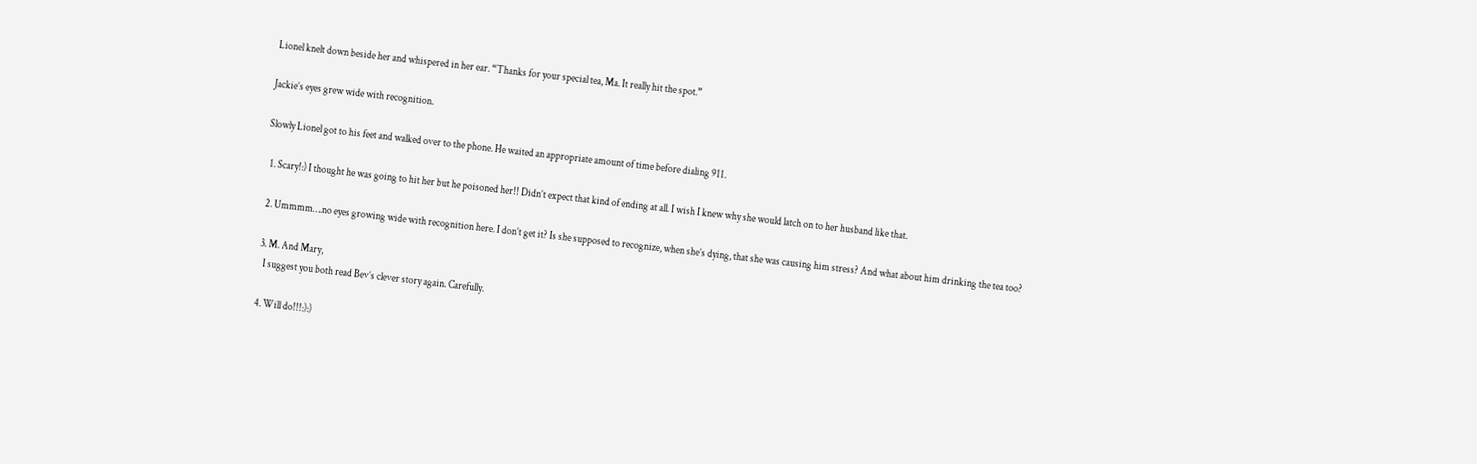Lionel knelt down beside her and whispered in her ear. “Thanks for your special tea, Ma. It really hit the spot.”

Jackie’s eyes grew wide with recognition.

Slowly Lionel got to his feet and walked over to the phone. He waited an appropriate amount of time before dialing 911.

  1. Scary!:) I thought he was going to hit her but he poisoned her!! Didn’t expect that kind of ending at all. I wish I knew why she would latch on to her husband like that.

  2. Ummmm….no eyes growing wide with recognition here. I don’t get it? Is she supposed to recognize, when she’s dying, that she was causing him stress? And what about him drinking the tea too?

  3. M. And Mary,
    I suggest you both read Bev’s clever story again. Carefully.

  4. Will do!!!:):)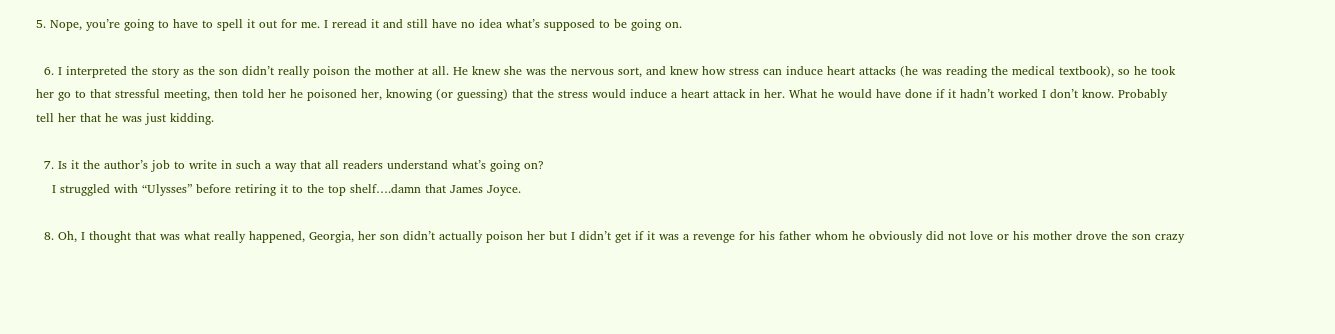5. Nope, you’re going to have to spell it out for me. I reread it and still have no idea what’s supposed to be going on.

  6. I interpreted the story as the son didn’t really poison the mother at all. He knew she was the nervous sort, and knew how stress can induce heart attacks (he was reading the medical textbook), so he took her go to that stressful meeting, then told her he poisoned her, knowing (or guessing) that the stress would induce a heart attack in her. What he would have done if it hadn’t worked I don’t know. Probably tell her that he was just kidding.

  7. Is it the author’s job to write in such a way that all readers understand what’s going on?
    I struggled with “Ulysses” before retiring it to the top shelf….damn that James Joyce.

  8. Oh, I thought that was what really happened, Georgia, her son didn’t actually poison her but I didn’t get if it was a revenge for his father whom he obviously did not love or his mother drove the son crazy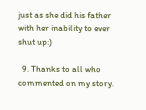just as she did his father with her inability to ever shut up:)

  9. Thanks to all who commented on my story.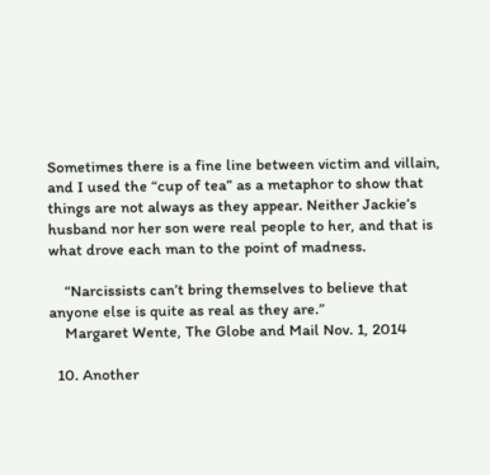Sometimes there is a fine line between victim and villain, and I used the “cup of tea” as a metaphor to show that things are not always as they appear. Neither Jackie’s husband nor her son were real people to her, and that is what drove each man to the point of madness.

    “Narcissists can’t bring themselves to believe that anyone else is quite as real as they are.”
    Margaret Wente, The Globe and Mail Nov. 1, 2014

  10. Another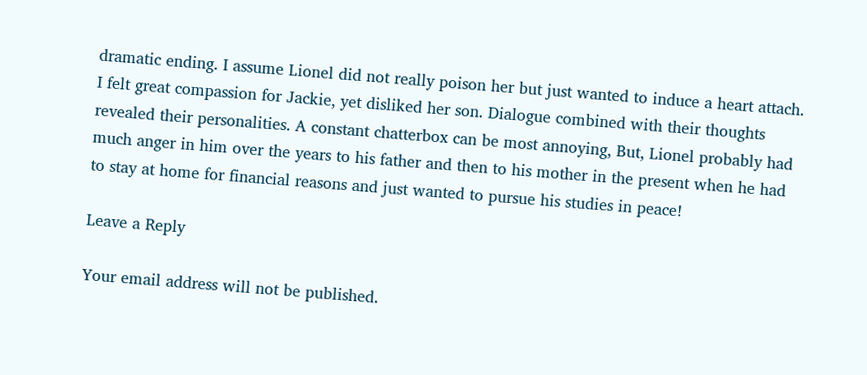dramatic ending. I assume Lionel did not really poison her but just wanted to induce a heart attach. I felt great compassion for Jackie, yet disliked her son. Dialogue combined with their thoughts revealed their personalities. A constant chatterbox can be most annoying, But, Lionel probably had much anger in him over the years to his father and then to his mother in the present when he had to stay at home for financial reasons and just wanted to pursue his studies in peace!

Leave a Reply

Your email address will not be published.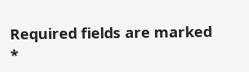Required fields are marked *